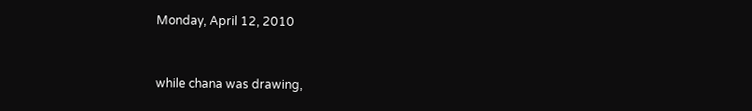Monday, April 12, 2010


while chana was drawing,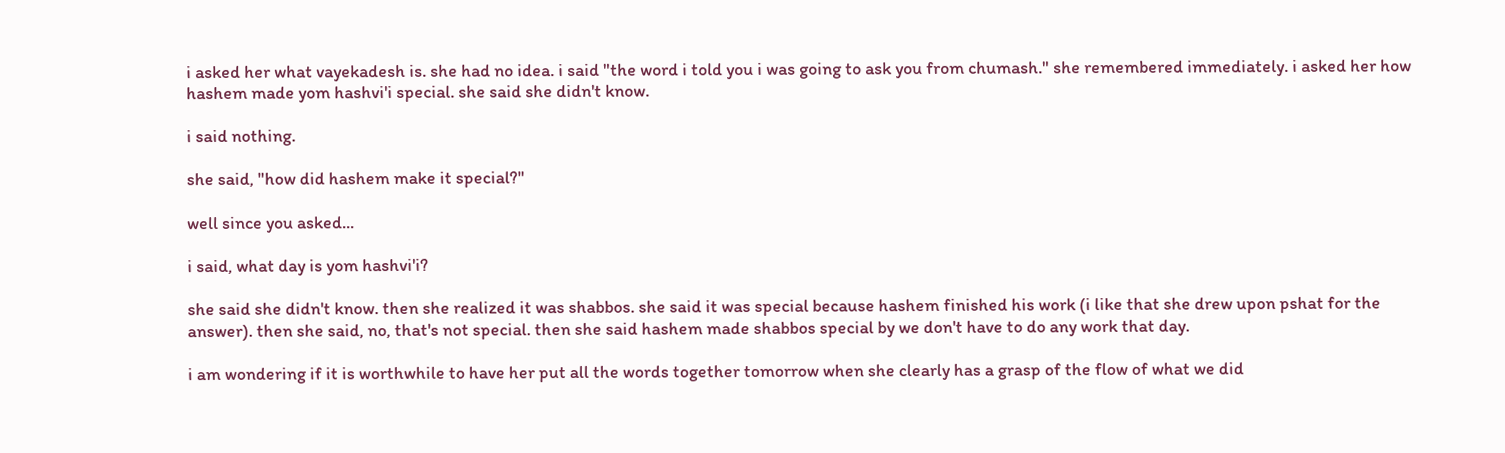i asked her what vayekadesh is. she had no idea. i said "the word i told you i was going to ask you from chumash." she remembered immediately. i asked her how hashem made yom hashvi'i special. she said she didn't know.

i said nothing.

she said, "how did hashem make it special?"

well since you asked...

i said, what day is yom hashvi'i?

she said she didn't know. then she realized it was shabbos. she said it was special because hashem finished his work (i like that she drew upon pshat for the answer). then she said, no, that's not special. then she said hashem made shabbos special by we don't have to do any work that day.

i am wondering if it is worthwhile to have her put all the words together tomorrow when she clearly has a grasp of the flow of what we did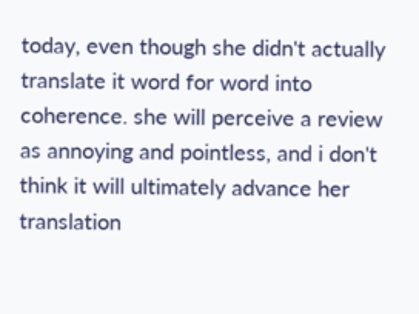today, even though she didn't actually translate it word for word into coherence. she will perceive a review as annoying and pointless, and i don't think it will ultimately advance her translation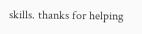skills. thanks for helping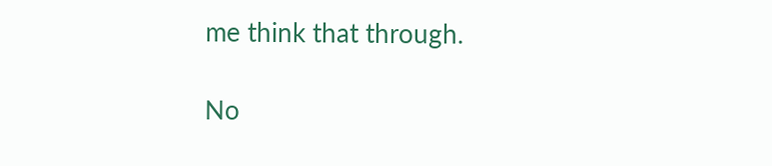me think that through.

No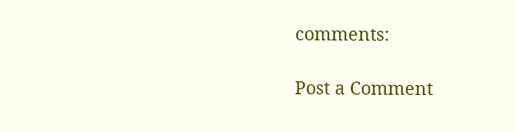comments:

Post a Comment